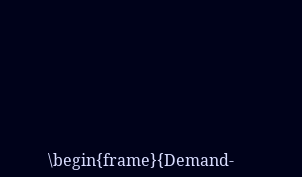\begin{frame}{Demand-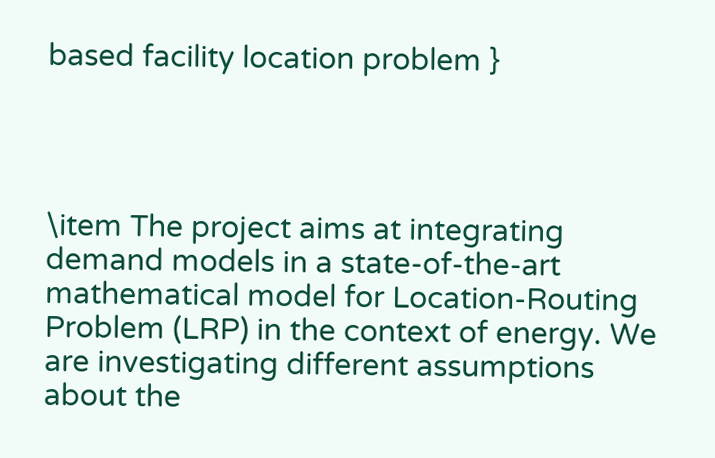based facility location problem }




\item The project aims at integrating demand models in a state-of-the-art mathematical model for Location-Routing Problem (LRP) in the context of energy. We are investigating different assumptions about the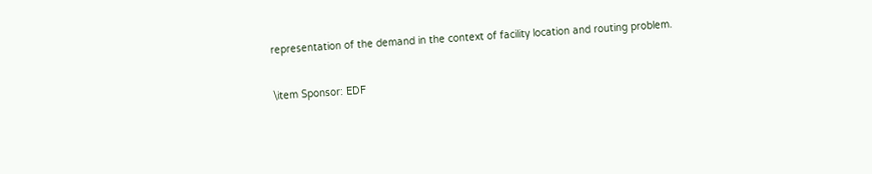representation of the demand in the context of facility location and routing problem.

\item Sponsor: EDF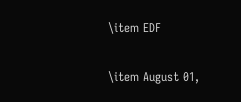\item EDF

\item August 01,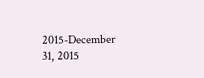2015-December 31, 2015